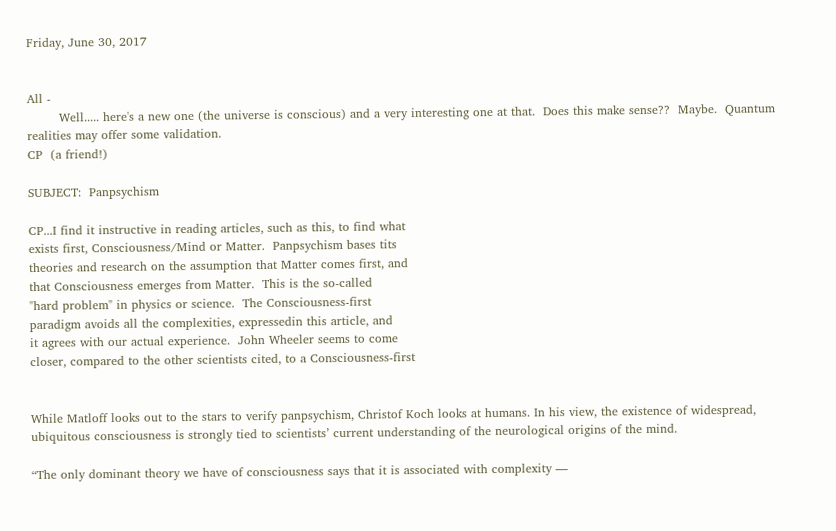Friday, June 30, 2017


All -
        Well..... here's a new one (the universe is conscious) and a very interesting one at that.  Does this make sense??  Maybe.  Quantum realities may offer some validation.
CP  (a friend!)

SUBJECT:  Panpsychism

CP...I find it instructive in reading articles, such as this, to find what
exists first, Consciousness/Mind or Matter.  Panpsychism bases tits
theories and research on the assumption that Matter comes first, and
that Consciousness emerges from Matter.  This is the so-called
"hard problem" in physics or science.  The Consciousness-first
paradigm avoids all the complexities, expressedin this article, and
it agrees with our actual experience.  John Wheeler seems to come
closer, compared to the other scientists cited, to a Consciousness-first


While Matloff looks out to the stars to verify panpsychism, Christof Koch looks at humans. In his view, the existence of widespread, ubiquitous consciousness is strongly tied to scientists’ current understanding of the neurological origins of the mind.

“The only dominant theory we have of consciousness says that it is associated with complexity —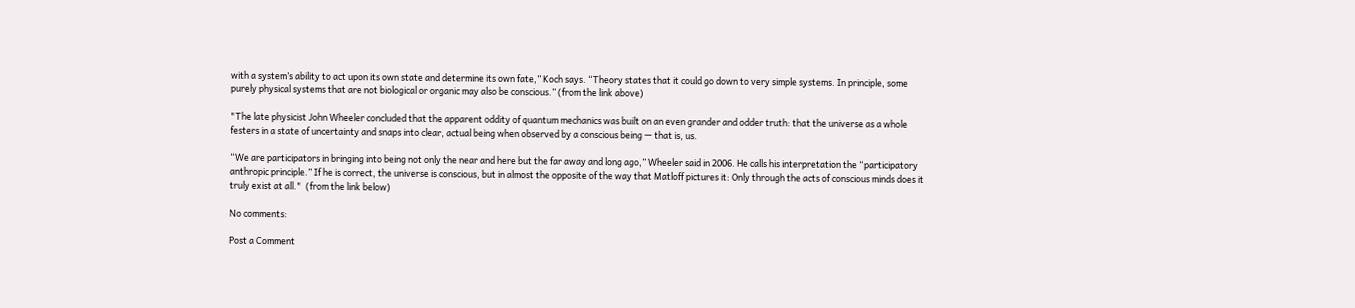with a system’s ability to act upon its own state and determine its own fate,” Koch says. “Theory states that it could go down to very simple systems. In principle, some purely physical systems that are not biological or organic may also be conscious.” (from the link above)

"The late physicist John Wheeler concluded that the apparent oddity of quantum mechanics was built on an even grander and odder truth: that the universe as a whole festers in a state of uncertainty and snaps into clear, actual being when observed by a conscious being — that is, us.

“We are participators in bringing into being not only the near and here but the far away and long ago,” Wheeler said in 2006. He calls his interpretation the “participatory anthropic principle.” If he is correct, the universe is conscious, but in almost the opposite of the way that Matloff pictures it: Only through the acts of conscious minds does it truly exist at all."  (from the link below)

No comments:

Post a Comment